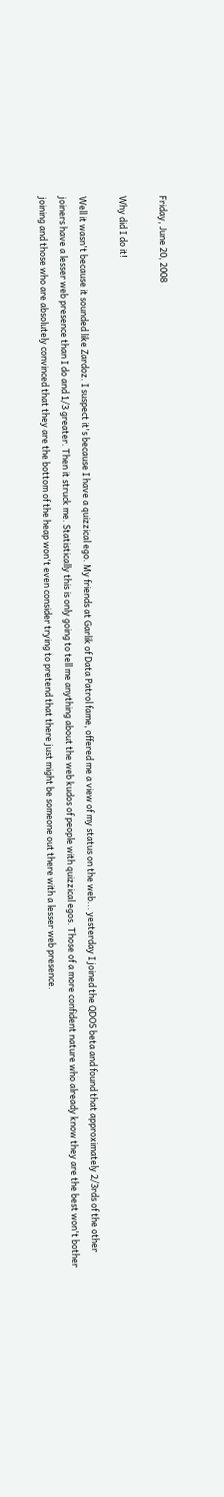Friday, June 20, 2008

Why did I do it!

Well it wasn't because it sounded like Zardoz. I suspect it's because I have a quizzical ego. My friends at Garlik of Data Patrol fame, offered me a view of my status on the web... yesterday I joined the QDOS beta and found that approximately 2/3rds of the other joiners have a lesser web presence than I do and 1/3 greater. Then it struck me. Statistically this is only going to tell me anything about the web kudos of people with quizzical egos. Those of a more confident nature who already know they are the best won't bother joining and those who are absolutely convinced that they are the bottom of the heap won't even consider trying to pretend that there just might be someone out there with a lesser web presence.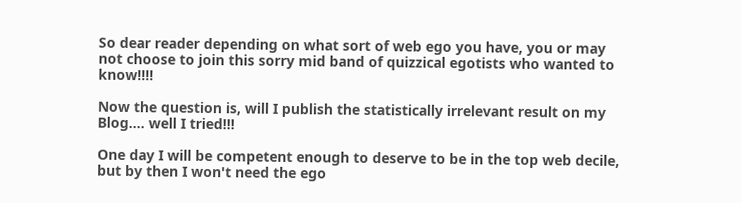So dear reader depending on what sort of web ego you have, you or may not choose to join this sorry mid band of quizzical egotists who wanted to know!!!!

Now the question is, will I publish the statistically irrelevant result on my Blog.... well I tried!!!

One day I will be competent enough to deserve to be in the top web decile, but by then I won't need the ego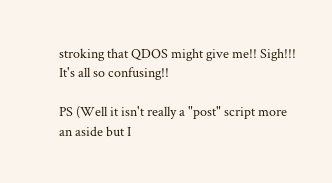stroking that QDOS might give me!! Sigh!!! It's all so confusing!!

PS (Well it isn't really a "post" script more an aside but I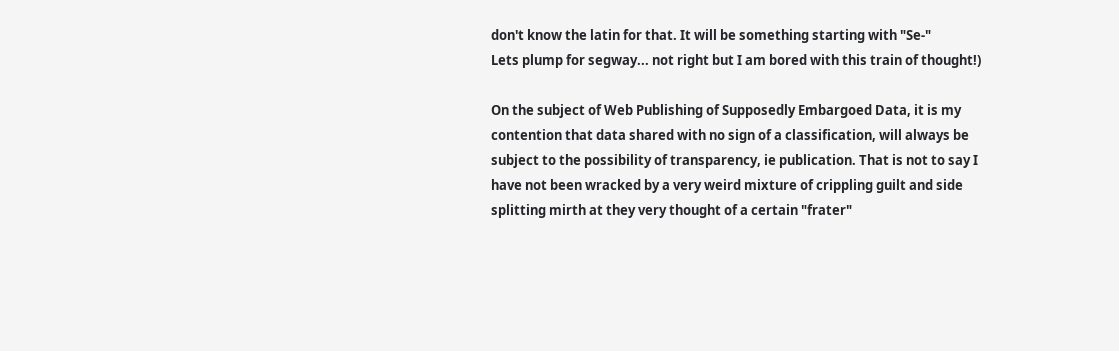don't know the latin for that. It will be something starting with "Se-"
Lets plump for segway... not right but I am bored with this train of thought!)

On the subject of Web Publishing of Supposedly Embargoed Data, it is my contention that data shared with no sign of a classification, will always be subject to the possibility of transparency, ie publication. That is not to say I have not been wracked by a very weird mixture of crippling guilt and side splitting mirth at they very thought of a certain "frater"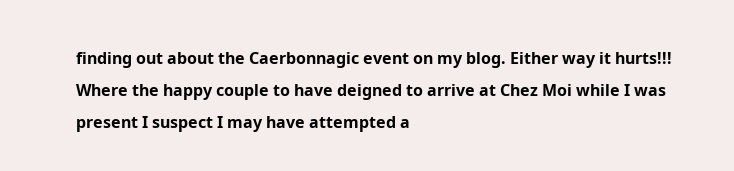finding out about the Caerbonnagic event on my blog. Either way it hurts!!! Where the happy couple to have deigned to arrive at Chez Moi while I was present I suspect I may have attempted a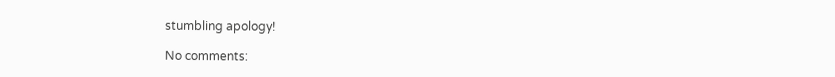stumbling apology!

No comments: